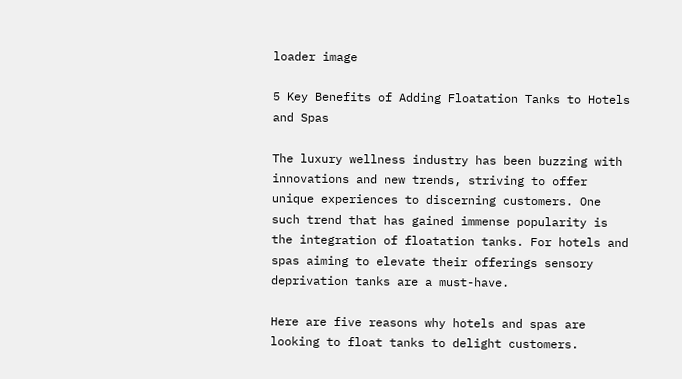loader image

5 Key Benefits of Adding Floatation Tanks to Hotels and Spas

The luxury wellness industry has been buzzing with innovations and new trends, striving to offer unique experiences to discerning customers. One such trend that has gained immense popularity is the integration of floatation tanks. For hotels and spas aiming to elevate their offerings sensory deprivation tanks are a must-have.

Here are five reasons why hotels and spas are looking to float tanks to delight customers.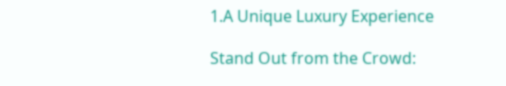1.A Unique Luxury Experience

Stand Out from the Crowd: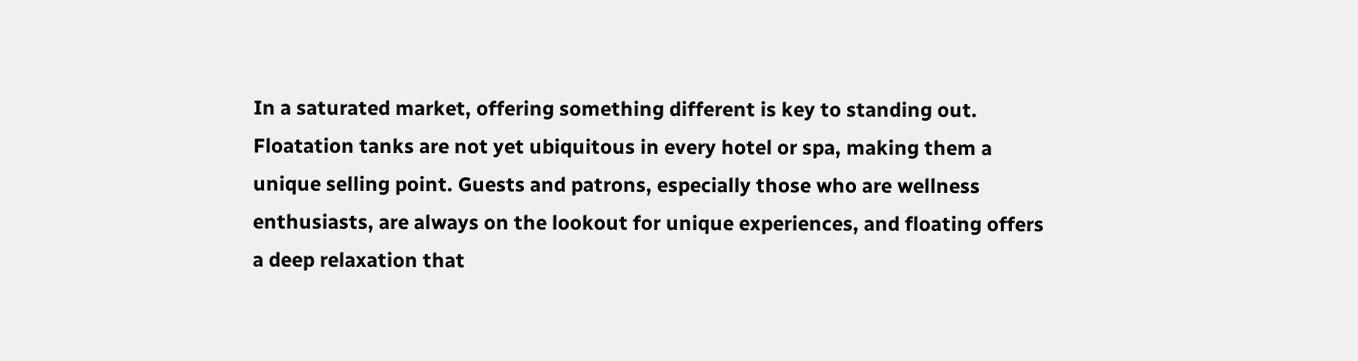In a saturated market, offering something different is key to standing out. Floatation tanks are not yet ubiquitous in every hotel or spa, making them a unique selling point. Guests and patrons, especially those who are wellness enthusiasts, are always on the lookout for unique experiences, and floating offers a deep relaxation that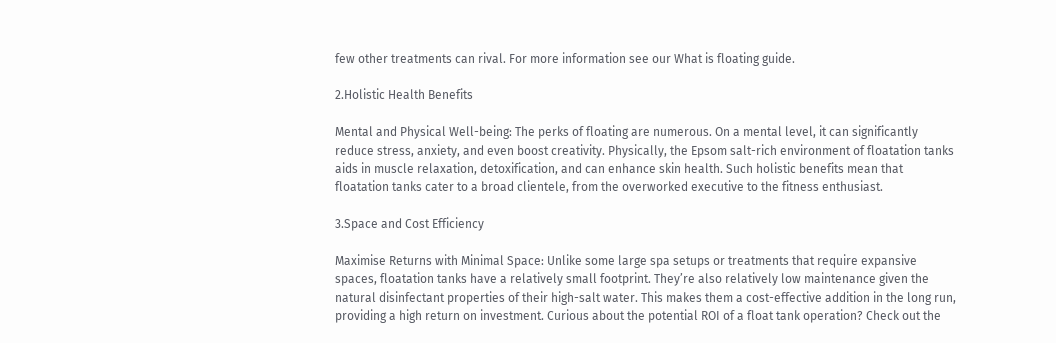few other treatments can rival. For more information see our What is floating guide.

2.Holistic Health Benefits

Mental and Physical Well-being: The perks of floating are numerous. On a mental level, it can significantly reduce stress, anxiety, and even boost creativity. Physically, the Epsom salt-rich environment of floatation tanks aids in muscle relaxation, detoxification, and can enhance skin health. Such holistic benefits mean that floatation tanks cater to a broad clientele, from the overworked executive to the fitness enthusiast.

3.Space and Cost Efficiency

Maximise Returns with Minimal Space: Unlike some large spa setups or treatments that require expansive spaces, floatation tanks have a relatively small footprint. They’re also relatively low maintenance given the natural disinfectant properties of their high-salt water. This makes them a cost-effective addition in the long run, providing a high return on investment. Curious about the potential ROI of a float tank operation? Check out the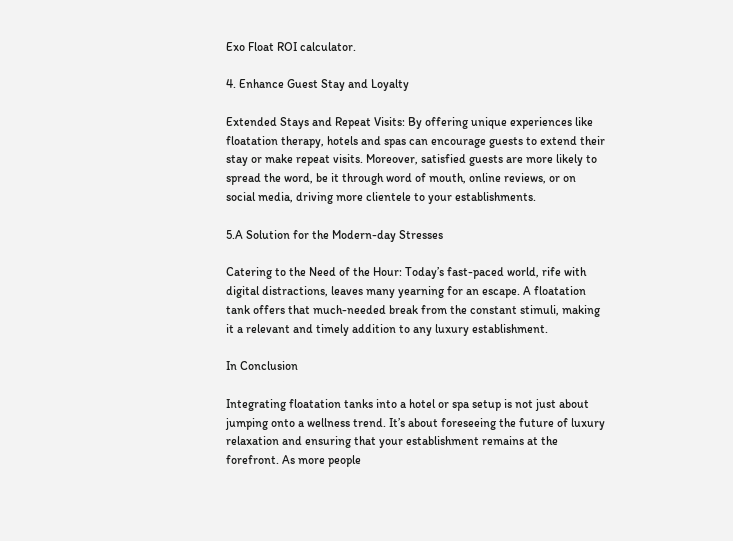Exo Float ROI calculator.

4. Enhance Guest Stay and Loyalty

Extended Stays and Repeat Visits: By offering unique experiences like floatation therapy, hotels and spas can encourage guests to extend their stay or make repeat visits. Moreover, satisfied guests are more likely to spread the word, be it through word of mouth, online reviews, or on social media, driving more clientele to your establishments.

5.A Solution for the Modern-day Stresses

Catering to the Need of the Hour: Today’s fast-paced world, rife with digital distractions, leaves many yearning for an escape. A floatation tank offers that much-needed break from the constant stimuli, making it a relevant and timely addition to any luxury establishment.

In Conclusion

Integrating floatation tanks into a hotel or spa setup is not just about jumping onto a wellness trend. It’s about foreseeing the future of luxury relaxation and ensuring that your establishment remains at the forefront. As more people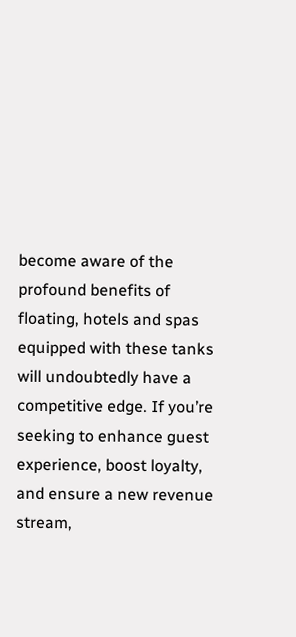become aware of the profound benefits of floating, hotels and spas equipped with these tanks will undoubtedly have a competitive edge. If you’re seeking to enhance guest experience, boost loyalty, and ensure a new revenue stream,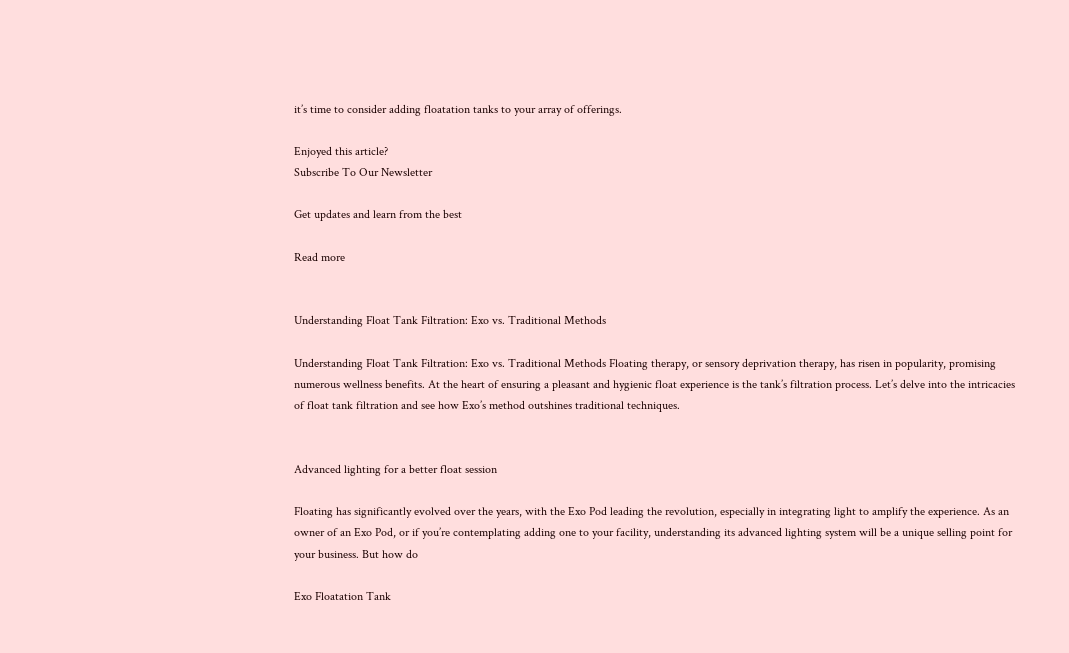it’s time to consider adding floatation tanks to your array of offerings.

Enjoyed this article?
Subscribe To Our Newsletter

Get updates and learn from the best

Read more


Understanding Float Tank Filtration: Exo vs. Traditional Methods

Understanding Float Tank Filtration: Exo vs. Traditional Methods Floating therapy, or sensory deprivation therapy, has risen in popularity, promising numerous wellness benefits. At the heart of ensuring a pleasant and hygienic float experience is the tank’s filtration process. Let’s delve into the intricacies of float tank filtration and see how Exo’s method outshines traditional techniques.


Advanced lighting for a better float session

Floating has significantly evolved over the years, with the Exo Pod leading the revolution, especially in integrating light to amplify the experience. As an owner of an Exo Pod, or if you’re contemplating adding one to your facility, understanding its advanced lighting system will be a unique selling point for your business. But how do

Exo Floatation Tank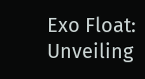Exo Float: Unveiling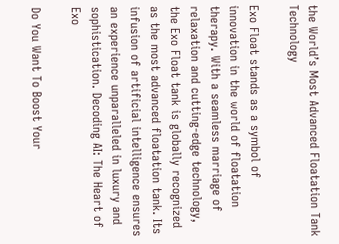the World’s Most Advanced Floatation Tank Technology

Exo Float stands as a symbol of innovation in the world of floatation therapy. With a seamless marriage of relaxation and cutting-edge technology, the Exo Float tank is globally recognized as the most advanced floatation tank. Its infusion of artificial intelligence ensures an experience unparalleled in luxury and sophistication. Decoding AI: The Heart of Exo

Do You Want To Boost Your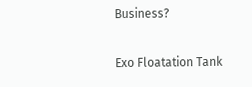Business?

Exo Floatation Tank